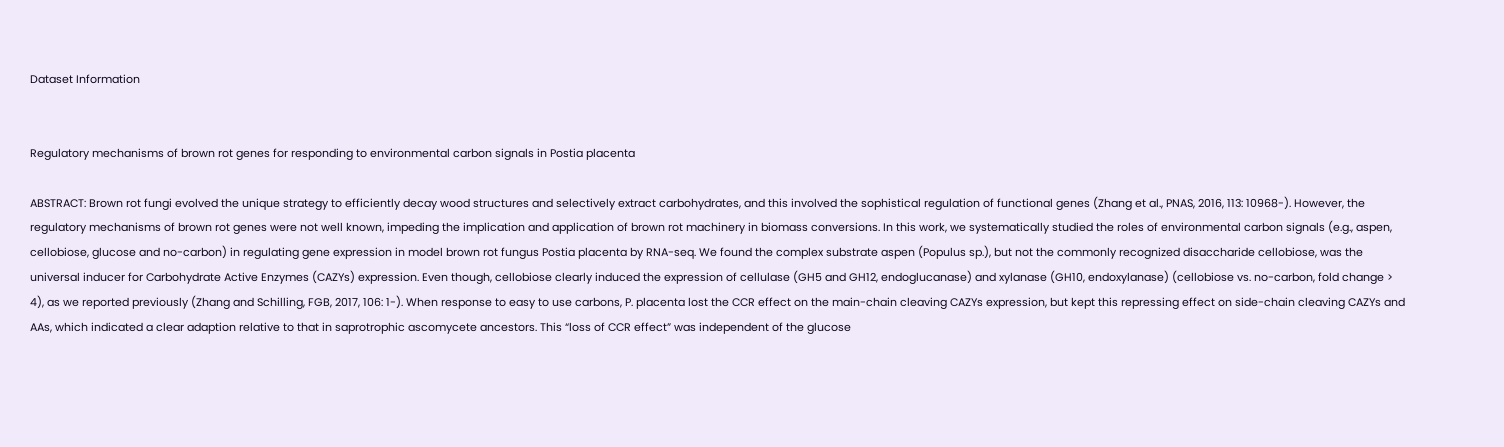Dataset Information


Regulatory mechanisms of brown rot genes for responding to environmental carbon signals in Postia placenta

ABSTRACT: Brown rot fungi evolved the unique strategy to efficiently decay wood structures and selectively extract carbohydrates, and this involved the sophistical regulation of functional genes (Zhang et al., PNAS, 2016, 113: 10968-). However, the regulatory mechanisms of brown rot genes were not well known, impeding the implication and application of brown rot machinery in biomass conversions. In this work, we systematically studied the roles of environmental carbon signals (e.g., aspen, cellobiose, glucose and no-carbon) in regulating gene expression in model brown rot fungus Postia placenta by RNA-seq. We found the complex substrate aspen (Populus sp.), but not the commonly recognized disaccharide cellobiose, was the universal inducer for Carbohydrate Active Enzymes (CAZYs) expression. Even though, cellobiose clearly induced the expression of cellulase (GH5 and GH12, endoglucanase) and xylanase (GH10, endoxylanase) (cellobiose vs. no-carbon, fold change > 4), as we reported previously (Zhang and Schilling, FGB, 2017, 106: 1-). When response to easy to use carbons, P. placenta lost the CCR effect on the main-chain cleaving CAZYs expression, but kept this repressing effect on side-chain cleaving CAZYs and AAs, which indicated a clear adaption relative to that in saprotrophic ascomycete ancestors. This “loss of CCR effect” was independent of the glucose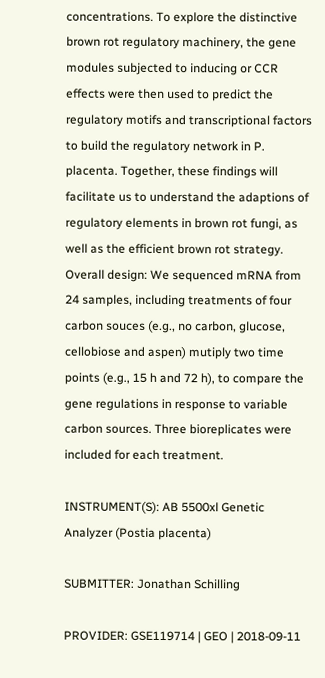concentrations. To explore the distinctive brown rot regulatory machinery, the gene modules subjected to inducing or CCR effects were then used to predict the regulatory motifs and transcriptional factors to build the regulatory network in P. placenta. Together, these findings will facilitate us to understand the adaptions of regulatory elements in brown rot fungi, as well as the efficient brown rot strategy. Overall design: We sequenced mRNA from 24 samples, including treatments of four carbon souces (e.g., no carbon, glucose, cellobiose and aspen) mutiply two time points (e.g., 15 h and 72 h), to compare the gene regulations in response to variable carbon sources. Three bioreplicates were included for each treatment.

INSTRUMENT(S): AB 5500xl Genetic Analyzer (Postia placenta)

SUBMITTER: Jonathan Schilling

PROVIDER: GSE119714 | GEO | 2018-09-11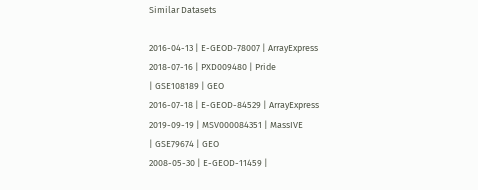Similar Datasets

2016-04-13 | E-GEOD-78007 | ArrayExpress
2018-07-16 | PXD009480 | Pride
| GSE108189 | GEO
2016-07-18 | E-GEOD-84529 | ArrayExpress
2019-09-19 | MSV000084351 | MassIVE
| GSE79674 | GEO
2008-05-30 | E-GEOD-11459 |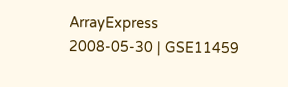ArrayExpress
2008-05-30 | GSE11459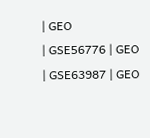| GEO
| GSE56776 | GEO
| GSE63987 | GEO